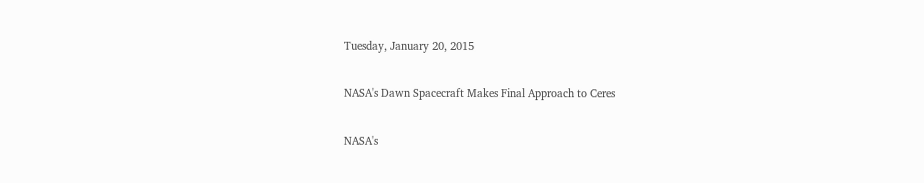Tuesday, January 20, 2015

NASA's Dawn Spacecraft Makes Final Approach to Ceres

NASA's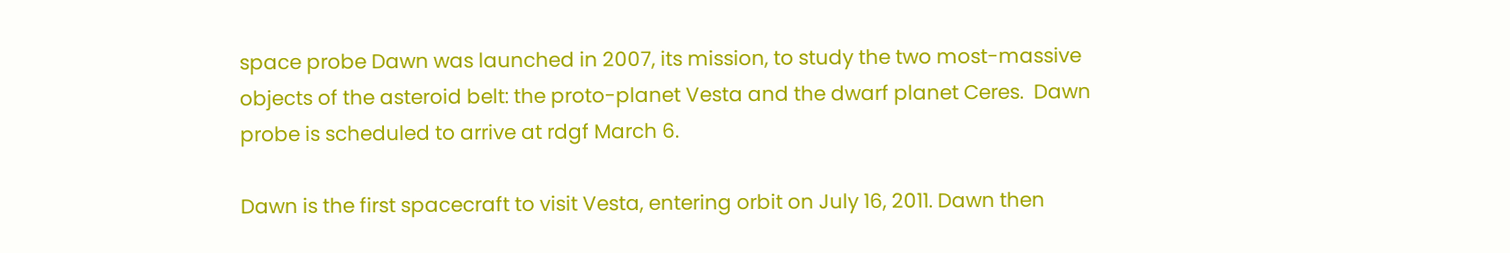space probe Dawn was launched in 2007, its mission, to study the two most-massive objects of the asteroid belt: the proto-planet Vesta and the dwarf planet Ceres.  Dawn probe is scheduled to arrive at rdgf March 6.

Dawn is the first spacecraft to visit Vesta, entering orbit on July 16, 2011. Dawn then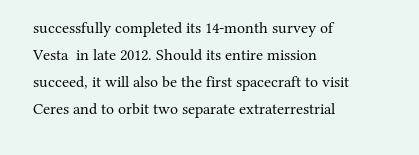successfully completed its 14-month survey of Vesta  in late 2012. Should its entire mission succeed, it will also be the first spacecraft to visit Ceres and to orbit two separate extraterrestrial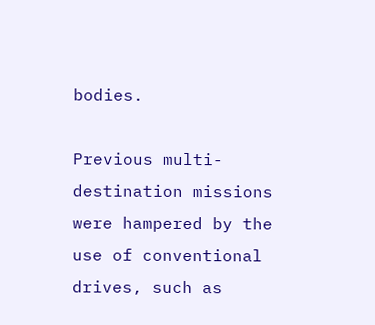bodies.

Previous multi-destination missions were hampered by the use of conventional drives, such as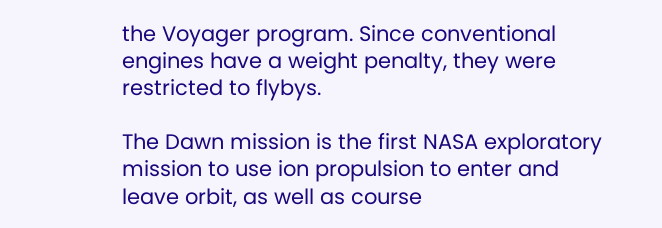the Voyager program. Since conventional engines have a weight penalty, they were restricted to flybys.

The Dawn mission is the first NASA exploratory mission to use ion propulsion to enter and leave orbit, as well as course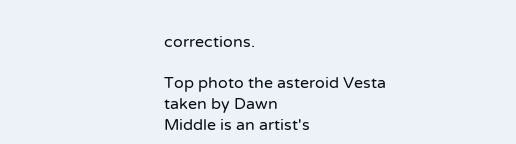corrections.

Top photo the asteroid Vesta taken by Dawn
Middle is an artist's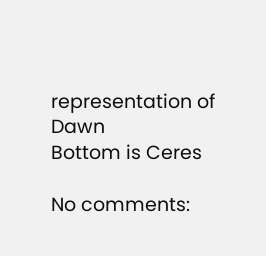representation of Dawn
Bottom is Ceres

No comments: